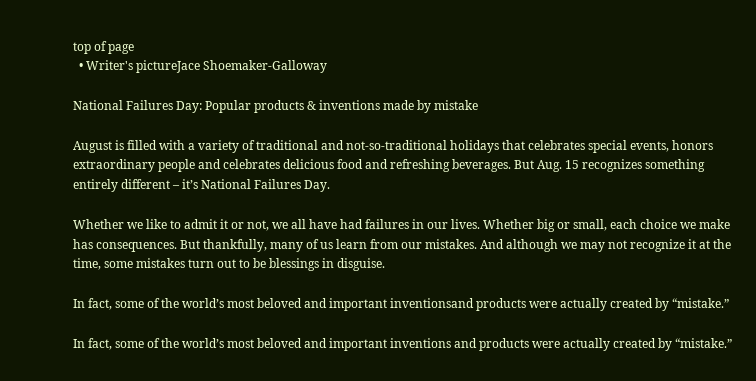top of page
  • Writer's pictureJace Shoemaker-Galloway

National Failures Day: Popular products & inventions made by mistake

August is filled with a variety of traditional and not-so-traditional holidays that celebrates special events, honors extraordinary people and celebrates delicious food and refreshing beverages. But Aug. 15 recognizes something entirely different – it’s National Failures Day.

Whether we like to admit it or not, we all have had failures in our lives. Whether big or small, each choice we make has consequences. But thankfully, many of us learn from our mistakes. And although we may not recognize it at the time, some mistakes turn out to be blessings in disguise.

In fact, some of the world’s most beloved and important inventionsand products were actually created by “mistake.”

In fact, some of the world’s most beloved and important inventions and products were actually created by “mistake.”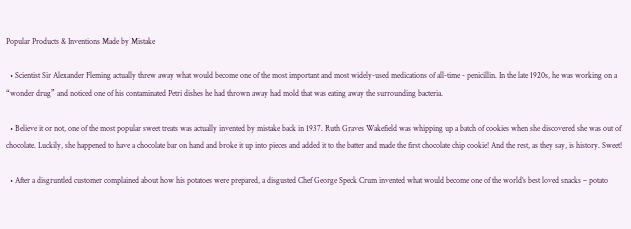Popular Products & Inventions Made by Mistake

  • Scientist Sir Alexander Fleming actually threw away what would become one of the most important and most widely-used medications of all-time - penicillin. In the late 1920s, he was working on a “wonder drug” and noticed one of his contaminated Petri dishes he had thrown away had mold that was eating away the surrounding bacteria.

  • Believe it or not, one of the most popular sweet treats was actually invented by mistake back in 1937. Ruth Graves Wakefield was whipping up a batch of cookies when she discovered she was out of chocolate. Luckily, she happened to have a chocolate bar on hand and broke it up into pieces and added it to the batter and made the first chocolate chip cookie! And the rest, as they say, is history. Sweet!

  • After a disgruntled customer complained about how his potatoes were prepared, a disgusted Chef George Speck Crum invented what would become one of the world’s best loved snacks – potato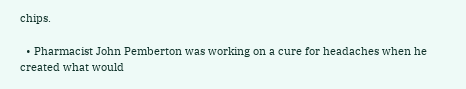chips.

  • Pharmacist John Pemberton was working on a cure for headaches when he created what would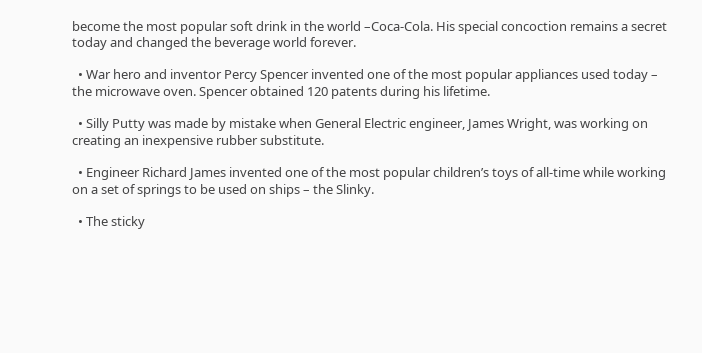become the most popular soft drink in the world –Coca-Cola. His special concoction remains a secret today and changed the beverage world forever.

  • War hero and inventor Percy Spencer invented one of the most popular appliances used today – the microwave oven. Spencer obtained 120 patents during his lifetime.

  • Silly Putty was made by mistake when General Electric engineer, James Wright, was working on creating an inexpensive rubber substitute.

  • Engineer Richard James invented one of the most popular children’s toys of all-time while working on a set of springs to be used on ships – the Slinky.

  • The sticky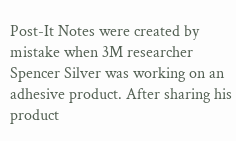Post-It Notes were created by mistake when 3M researcher Spencer Silver was working on an adhesive product. After sharing his product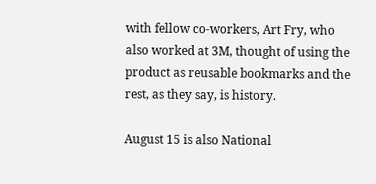with fellow co-workers, Art Fry, who also worked at 3M, thought of using the product as reusable bookmarks and the rest, as they say, is history.

August 15 is also National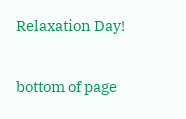Relaxation Day!

bottom of page